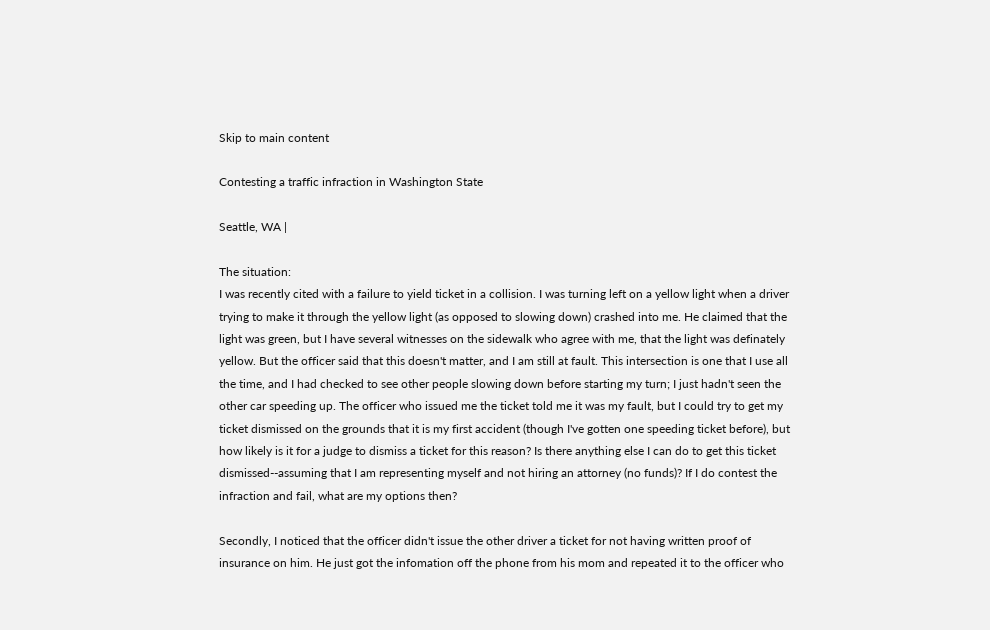Skip to main content

Contesting a traffic infraction in Washington State

Seattle, WA |

The situation:
I was recently cited with a failure to yield ticket in a collision. I was turning left on a yellow light when a driver trying to make it through the yellow light (as opposed to slowing down) crashed into me. He claimed that the light was green, but I have several witnesses on the sidewalk who agree with me, that the light was definately yellow. But the officer said that this doesn't matter, and I am still at fault. This intersection is one that I use all the time, and I had checked to see other people slowing down before starting my turn; I just hadn't seen the other car speeding up. The officer who issued me the ticket told me it was my fault, but I could try to get my ticket dismissed on the grounds that it is my first accident (though I've gotten one speeding ticket before), but how likely is it for a judge to dismiss a ticket for this reason? Is there anything else I can do to get this ticket dismissed--assuming that I am representing myself and not hiring an attorney (no funds)? If I do contest the infraction and fail, what are my options then?

Secondly, I noticed that the officer didn't issue the other driver a ticket for not having written proof of insurance on him. He just got the infomation off the phone from his mom and repeated it to the officer who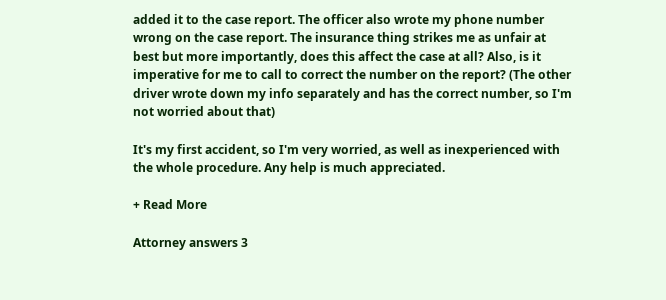added it to the case report. The officer also wrote my phone number wrong on the case report. The insurance thing strikes me as unfair at best but more importantly, does this affect the case at all? Also, is it imperative for me to call to correct the number on the report? (The other driver wrote down my info separately and has the correct number, so I'm not worried about that)

It's my first accident, so I'm very worried, as well as inexperienced with the whole procedure. Any help is much appreciated.

+ Read More

Attorney answers 3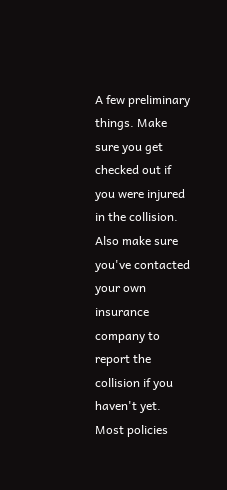A few preliminary things. Make sure you get checked out if you were injured in the collision. Also make sure you've contacted your own insurance company to report the collision if you haven't yet. Most policies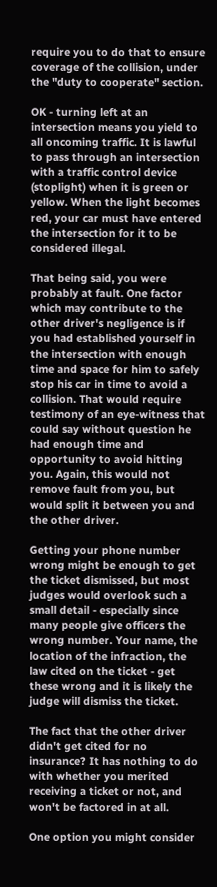require you to do that to ensure coverage of the collision, under the "duty to cooperate" section.

OK - turning left at an intersection means you yield to all oncoming traffic. It is lawful to pass through an intersection with a traffic control device (stoplight) when it is green or yellow. When the light becomes red, your car must have entered the intersection for it to be considered illegal.

That being said, you were probably at fault. One factor which may contribute to the other driver's negligence is if you had established yourself in the intersection with enough time and space for him to safely stop his car in time to avoid a collision. That would require testimony of an eye-witness that could say without question he had enough time and opportunity to avoid hitting you. Again, this would not remove fault from you, but would split it between you and the other driver.

Getting your phone number wrong might be enough to get the ticket dismissed, but most judges would overlook such a small detail - especially since many people give officers the wrong number. Your name, the location of the infraction, the law cited on the ticket - get these wrong and it is likely the judge will dismiss the ticket.

The fact that the other driver didn't get cited for no insurance? It has nothing to do with whether you merited receiving a ticket or not, and won't be factored in at all.

One option you might consider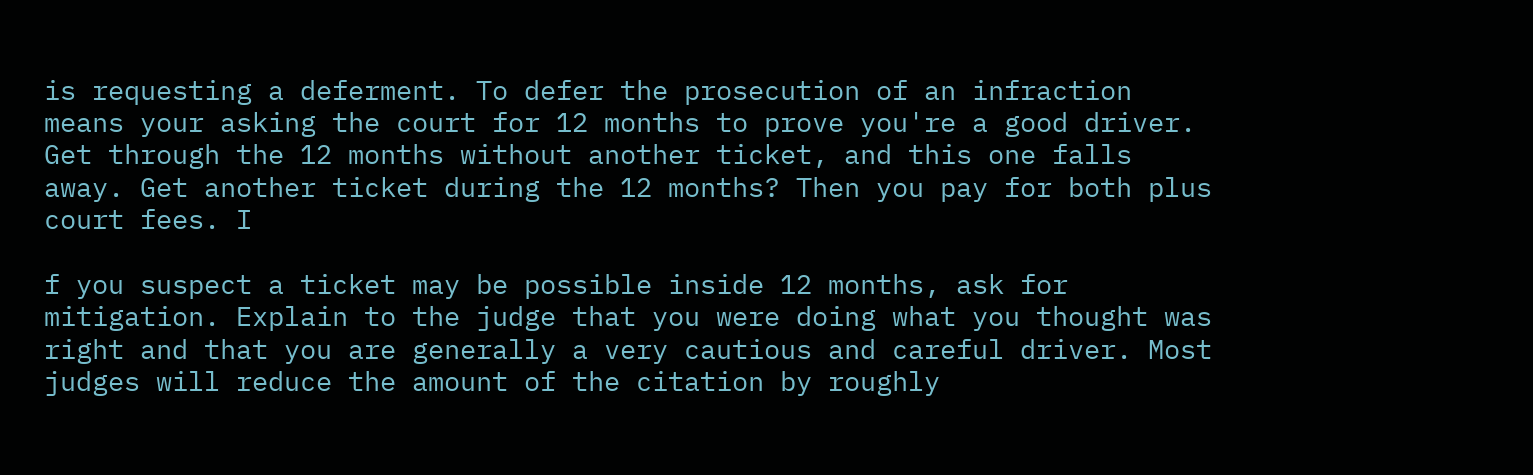is requesting a deferment. To defer the prosecution of an infraction means your asking the court for 12 months to prove you're a good driver. Get through the 12 months without another ticket, and this one falls away. Get another ticket during the 12 months? Then you pay for both plus court fees. I

f you suspect a ticket may be possible inside 12 months, ask for mitigation. Explain to the judge that you were doing what you thought was right and that you are generally a very cautious and careful driver. Most judges will reduce the amount of the citation by roughly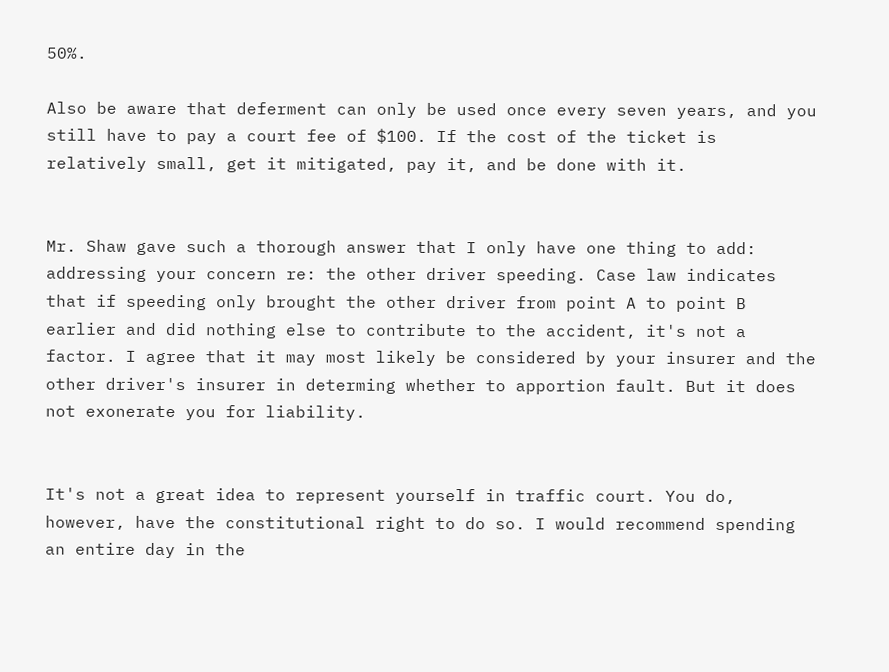50%.

Also be aware that deferment can only be used once every seven years, and you still have to pay a court fee of $100. If the cost of the ticket is relatively small, get it mitigated, pay it, and be done with it.


Mr. Shaw gave such a thorough answer that I only have one thing to add: addressing your concern re: the other driver speeding. Case law indicates that if speeding only brought the other driver from point A to point B earlier and did nothing else to contribute to the accident, it's not a factor. I agree that it may most likely be considered by your insurer and the other driver's insurer in determing whether to apportion fault. But it does not exonerate you for liability.


It's not a great idea to represent yourself in traffic court. You do, however, have the constitutional right to do so. I would recommend spending an entire day in the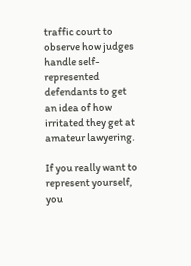traffic court to observe how judges handle self-represented defendants to get an idea of how irritated they get at amateur lawyering.

If you really want to represent yourself, you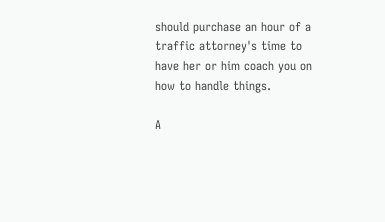should purchase an hour of a traffic attorney's time to have her or him coach you on how to handle things.

A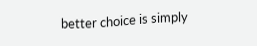better choice is simply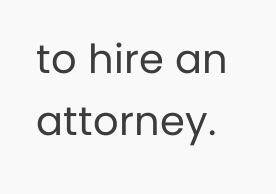to hire an attorney.